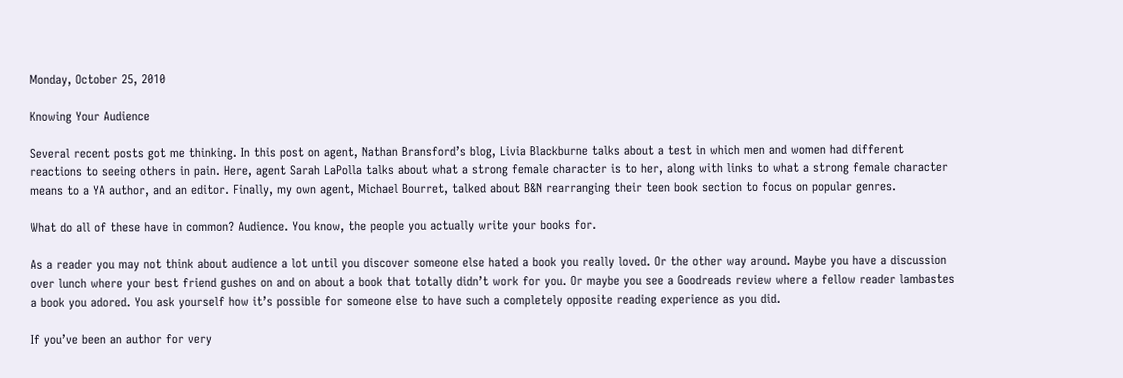Monday, October 25, 2010

Knowing Your Audience

Several recent posts got me thinking. In this post on agent, Nathan Bransford’s blog, Livia Blackburne talks about a test in which men and women had different reactions to seeing others in pain. Here, agent Sarah LaPolla talks about what a strong female character is to her, along with links to what a strong female character means to a YA author, and an editor. Finally, my own agent, Michael Bourret, talked about B&N rearranging their teen book section to focus on popular genres.

What do all of these have in common? Audience. You know, the people you actually write your books for.

As a reader you may not think about audience a lot until you discover someone else hated a book you really loved. Or the other way around. Maybe you have a discussion over lunch where your best friend gushes on and on about a book that totally didn’t work for you. Or maybe you see a Goodreads review where a fellow reader lambastes a book you adored. You ask yourself how it’s possible for someone else to have such a completely opposite reading experience as you did.

If you’ve been an author for very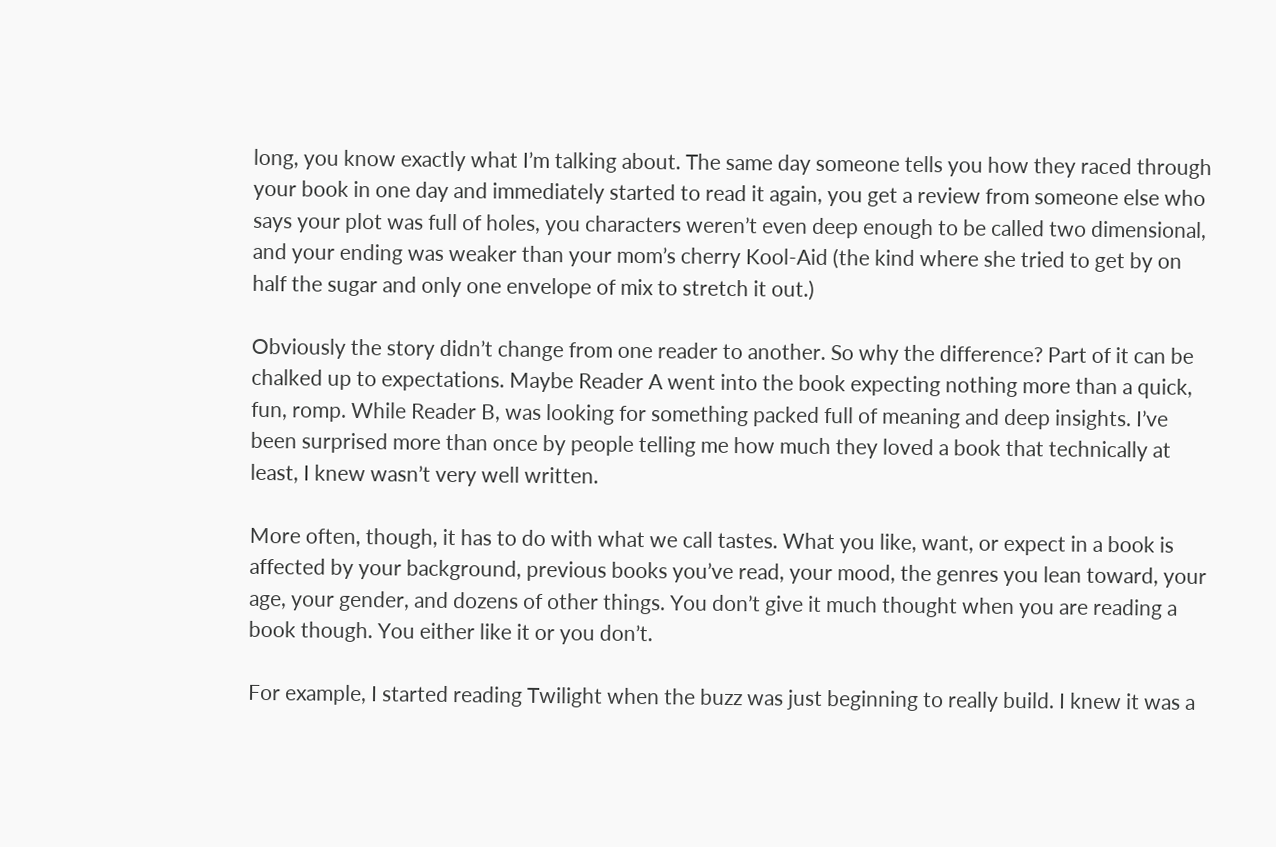long, you know exactly what I’m talking about. The same day someone tells you how they raced through your book in one day and immediately started to read it again, you get a review from someone else who says your plot was full of holes, you characters weren’t even deep enough to be called two dimensional, and your ending was weaker than your mom’s cherry Kool-Aid (the kind where she tried to get by on half the sugar and only one envelope of mix to stretch it out.)

Obviously the story didn’t change from one reader to another. So why the difference? Part of it can be chalked up to expectations. Maybe Reader A went into the book expecting nothing more than a quick, fun, romp. While Reader B, was looking for something packed full of meaning and deep insights. I’ve been surprised more than once by people telling me how much they loved a book that technically at least, I knew wasn’t very well written.

More often, though, it has to do with what we call tastes. What you like, want, or expect in a book is affected by your background, previous books you’ve read, your mood, the genres you lean toward, your age, your gender, and dozens of other things. You don’t give it much thought when you are reading a book though. You either like it or you don’t.

For example, I started reading Twilight when the buzz was just beginning to really build. I knew it was a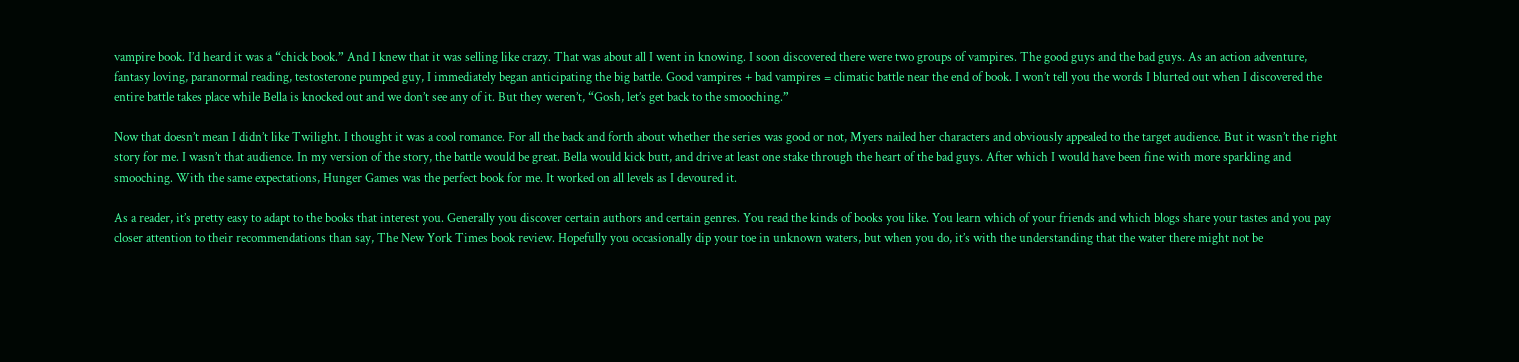vampire book. I’d heard it was a “chick book.” And I knew that it was selling like crazy. That was about all I went in knowing. I soon discovered there were two groups of vampires. The good guys and the bad guys. As an action adventure, fantasy loving, paranormal reading, testosterone pumped guy, I immediately began anticipating the big battle. Good vampires + bad vampires = climatic battle near the end of book. I won’t tell you the words I blurted out when I discovered the entire battle takes place while Bella is knocked out and we don’t see any of it. But they weren’t, “Gosh, let’s get back to the smooching.”

Now that doesn’t mean I didn’t like Twilight. I thought it was a cool romance. For all the back and forth about whether the series was good or not, Myers nailed her characters and obviously appealed to the target audience. But it wasn’t the right story for me. I wasn’t that audience. In my version of the story, the battle would be great. Bella would kick butt, and drive at least one stake through the heart of the bad guys. After which I would have been fine with more sparkling and smooching. With the same expectations, Hunger Games was the perfect book for me. It worked on all levels as I devoured it.

As a reader, it’s pretty easy to adapt to the books that interest you. Generally you discover certain authors and certain genres. You read the kinds of books you like. You learn which of your friends and which blogs share your tastes and you pay closer attention to their recommendations than say, The New York Times book review. Hopefully you occasionally dip your toe in unknown waters, but when you do, it’s with the understanding that the water there might not be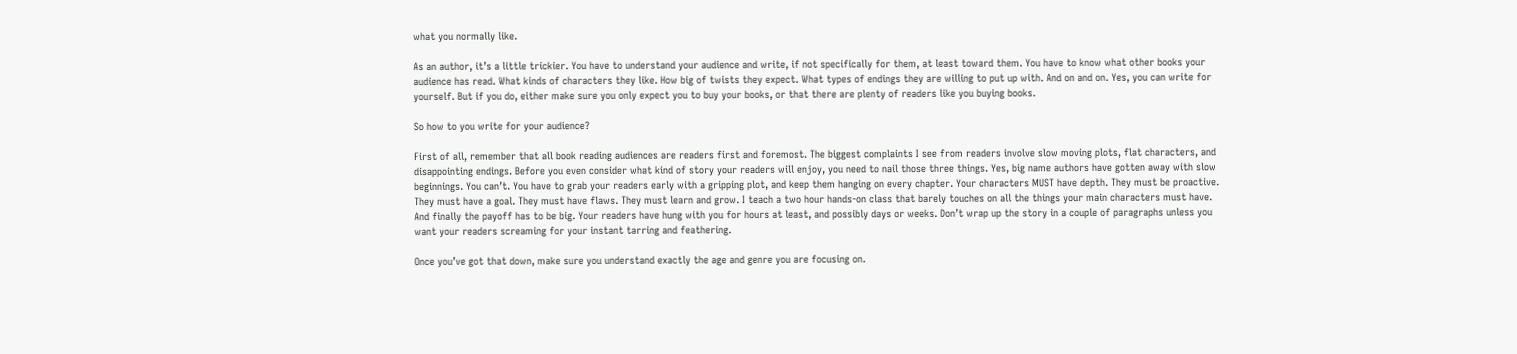what you normally like.

As an author, it’s a little trickier. You have to understand your audience and write, if not specifically for them, at least toward them. You have to know what other books your audience has read. What kinds of characters they like. How big of twists they expect. What types of endings they are willing to put up with. And on and on. Yes, you can write for yourself. But if you do, either make sure you only expect you to buy your books, or that there are plenty of readers like you buying books.

So how to you write for your audience?

First of all, remember that all book reading audiences are readers first and foremost. The biggest complaints I see from readers involve slow moving plots, flat characters, and disappointing endings. Before you even consider what kind of story your readers will enjoy, you need to nail those three things. Yes, big name authors have gotten away with slow beginnings. You can’t. You have to grab your readers early with a gripping plot, and keep them hanging on every chapter. Your characters MUST have depth. They must be proactive. They must have a goal. They must have flaws. They must learn and grow. I teach a two hour hands-on class that barely touches on all the things your main characters must have. And finally the payoff has to be big. Your readers have hung with you for hours at least, and possibly days or weeks. Don’t wrap up the story in a couple of paragraphs unless you want your readers screaming for your instant tarring and feathering.

Once you’ve got that down, make sure you understand exactly the age and genre you are focusing on.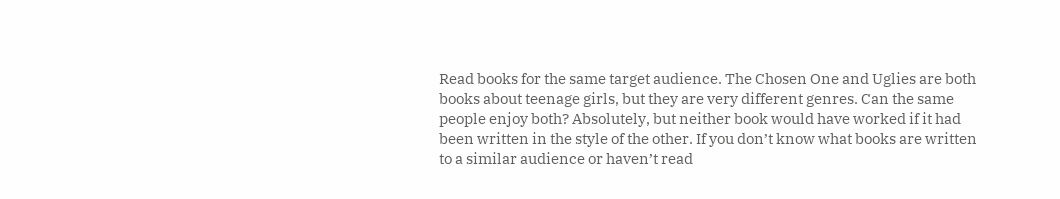Read books for the same target audience. The Chosen One and Uglies are both books about teenage girls, but they are very different genres. Can the same people enjoy both? Absolutely, but neither book would have worked if it had been written in the style of the other. If you don’t know what books are written to a similar audience or haven’t read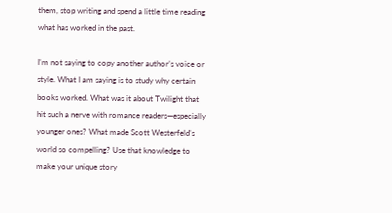them, stop writing and spend a little time reading what has worked in the past.

I’m not saying to copy another author’s voice or style. What I am saying is to study why certain books worked. What was it about Twilight that hit such a nerve with romance readers—especially younger ones? What made Scott Westerfeld’s world so compelling? Use that knowledge to make your unique story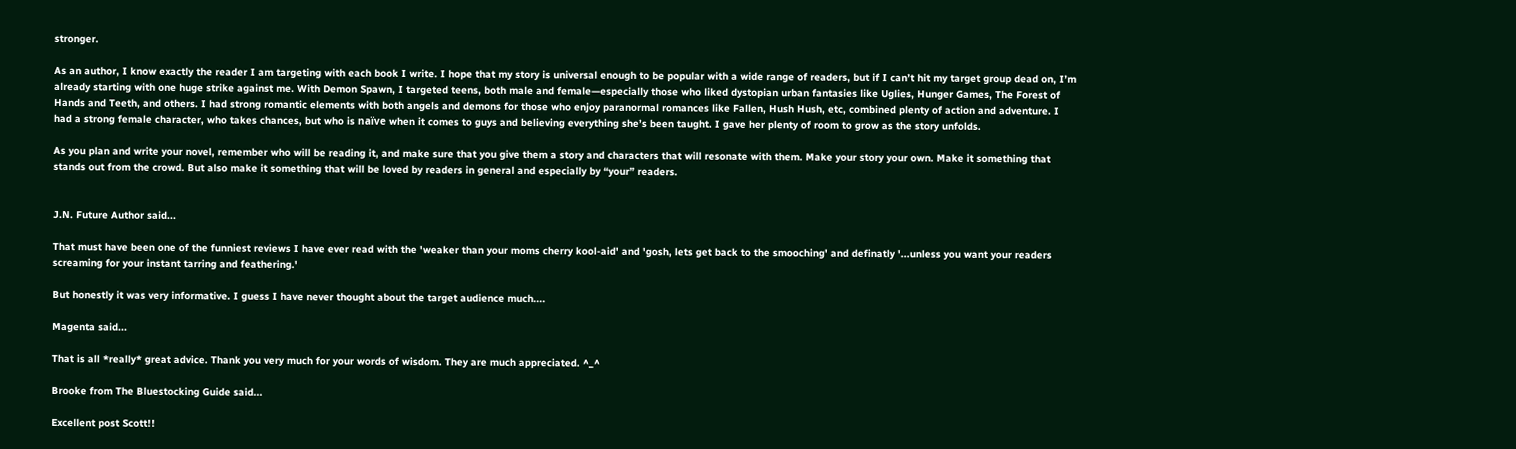stronger.

As an author, I know exactly the reader I am targeting with each book I write. I hope that my story is universal enough to be popular with a wide range of readers, but if I can’t hit my target group dead on, I’m already starting with one huge strike against me. With Demon Spawn, I targeted teens, both male and female—especially those who liked dystopian urban fantasies like Uglies, Hunger Games, The Forest of Hands and Teeth, and others. I had strong romantic elements with both angels and demons for those who enjoy paranormal romances like Fallen, Hush Hush, etc, combined plenty of action and adventure. I had a strong female character, who takes chances, but who is naïve when it comes to guys and believing everything she’s been taught. I gave her plenty of room to grow as the story unfolds.

As you plan and write your novel, remember who will be reading it, and make sure that you give them a story and characters that will resonate with them. Make your story your own. Make it something that stands out from the crowd. But also make it something that will be loved by readers in general and especially by “your” readers.


J.N. Future Author said...

That must have been one of the funniest reviews I have ever read with the 'weaker than your moms cherry kool-aid' and 'gosh, lets get back to the smooching' and definatly '...unless you want your readers screaming for your instant tarring and feathering.'

But honestly it was very informative. I guess I have never thought about the target audience much....

Magenta said...

That is all *really* great advice. Thank you very much for your words of wisdom. They are much appreciated. ^_^

Brooke from The Bluestocking Guide said...

Excellent post Scott!!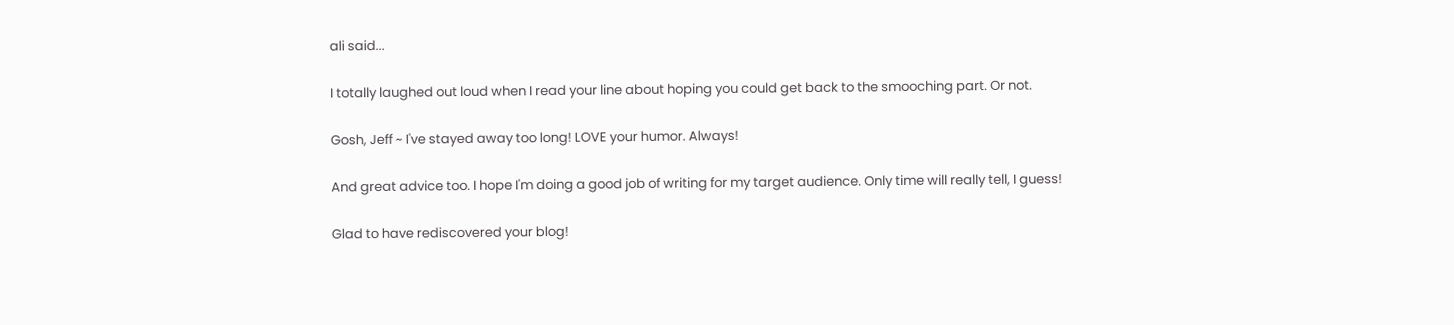ali said...

I totally laughed out loud when I read your line about hoping you could get back to the smooching part. Or not.

Gosh, Jeff ~ I've stayed away too long! LOVE your humor. Always!

And great advice too. I hope I'm doing a good job of writing for my target audience. Only time will really tell, I guess!

Glad to have rediscovered your blog!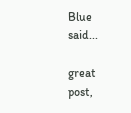Blue said...

great post,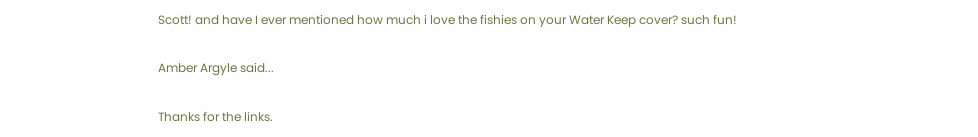Scott! and have I ever mentioned how much i love the fishies on your Water Keep cover? such fun!

Amber Argyle said...

Thanks for the links.